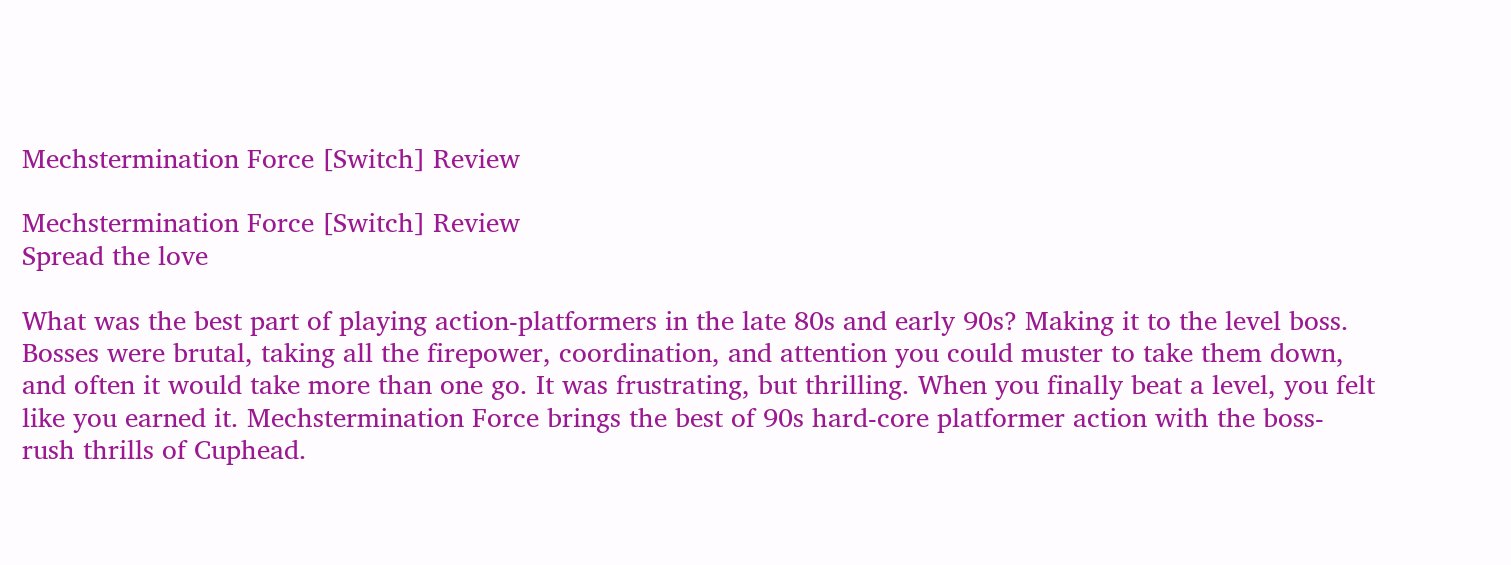Mechstermination Force [Switch] Review

Mechstermination Force [Switch] Review
Spread the love

What was the best part of playing action-platformers in the late 80s and early 90s? Making it to the level boss. Bosses were brutal, taking all the firepower, coordination, and attention you could muster to take them down, and often it would take more than one go. It was frustrating, but thrilling. When you finally beat a level, you felt like you earned it. Mechstermination Force brings the best of 90s hard-core platformer action with the boss-rush thrills of Cuphead.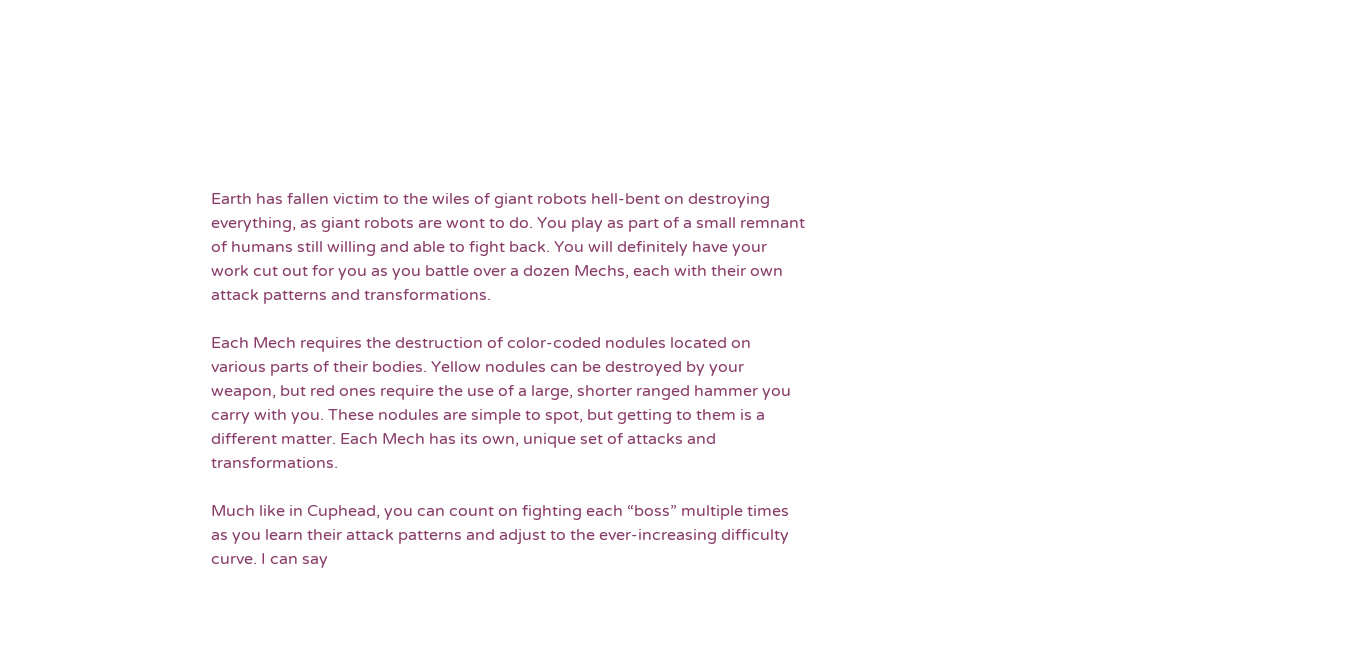Earth has fallen victim to the wiles of giant robots hell-bent on destroying everything, as giant robots are wont to do. You play as part of a small remnant of humans still willing and able to fight back. You will definitely have your work cut out for you as you battle over a dozen Mechs, each with their own attack patterns and transformations.

Each Mech requires the destruction of color-coded nodules located on various parts of their bodies. Yellow nodules can be destroyed by your weapon, but red ones require the use of a large, shorter ranged hammer you carry with you. These nodules are simple to spot, but getting to them is a different matter. Each Mech has its own, unique set of attacks and transformations.

Much like in Cuphead, you can count on fighting each “boss” multiple times as you learn their attack patterns and adjust to the ever-increasing difficulty curve. I can say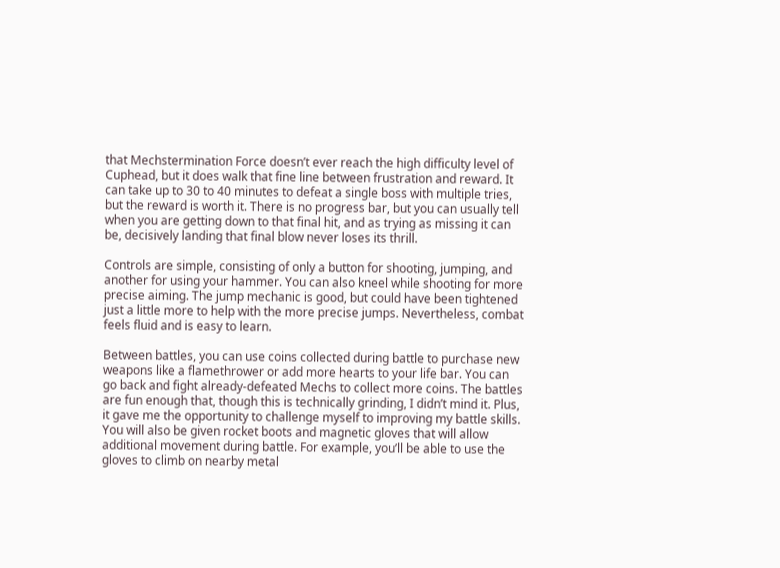that Mechstermination Force doesn’t ever reach the high difficulty level of Cuphead, but it does walk that fine line between frustration and reward. It can take up to 30 to 40 minutes to defeat a single boss with multiple tries, but the reward is worth it. There is no progress bar, but you can usually tell when you are getting down to that final hit, and as trying as missing it can be, decisively landing that final blow never loses its thrill.

Controls are simple, consisting of only a button for shooting, jumping, and another for using your hammer. You can also kneel while shooting for more precise aiming. The jump mechanic is good, but could have been tightened just a little more to help with the more precise jumps. Nevertheless, combat feels fluid and is easy to learn.

Between battles, you can use coins collected during battle to purchase new weapons like a flamethrower or add more hearts to your life bar. You can go back and fight already-defeated Mechs to collect more coins. The battles are fun enough that, though this is technically grinding, I didn’t mind it. Plus, it gave me the opportunity to challenge myself to improving my battle skills. You will also be given rocket boots and magnetic gloves that will allow additional movement during battle. For example, you’ll be able to use the gloves to climb on nearby metal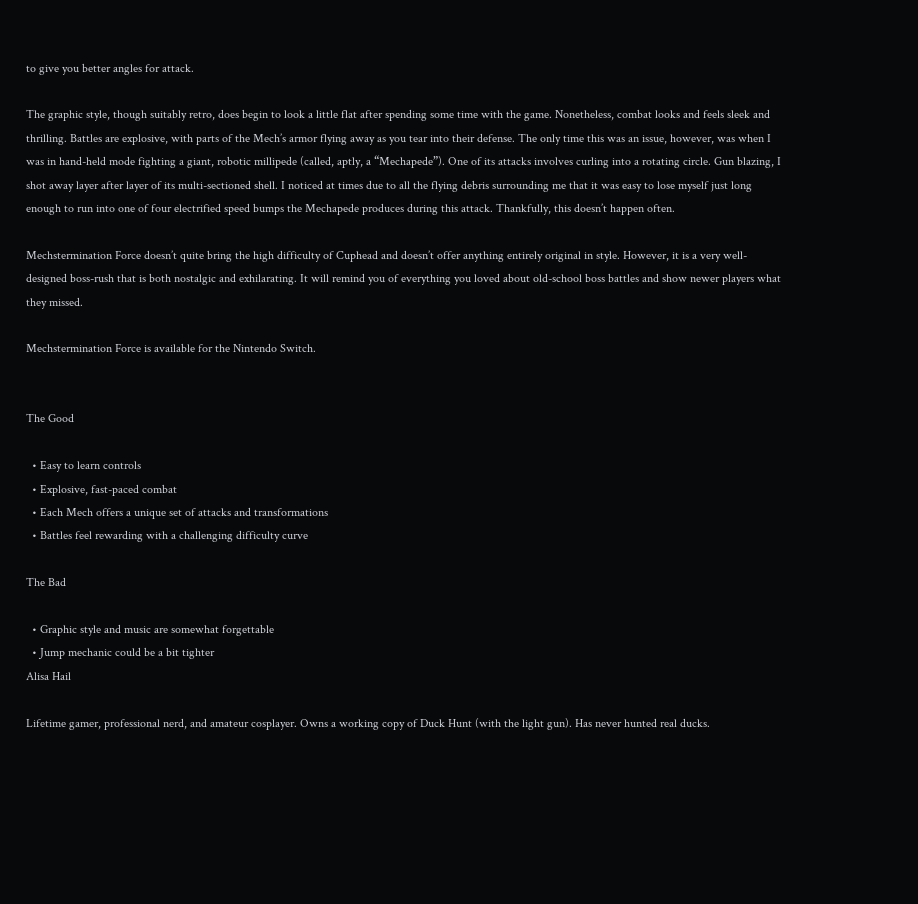to give you better angles for attack.

The graphic style, though suitably retro, does begin to look a little flat after spending some time with the game. Nonetheless, combat looks and feels sleek and thrilling. Battles are explosive, with parts of the Mech’s armor flying away as you tear into their defense. The only time this was an issue, however, was when I was in hand-held mode fighting a giant, robotic millipede (called, aptly, a “Mechapede”). One of its attacks involves curling into a rotating circle. Gun blazing, I shot away layer after layer of its multi-sectioned shell. I noticed at times due to all the flying debris surrounding me that it was easy to lose myself just long enough to run into one of four electrified speed bumps the Mechapede produces during this attack. Thankfully, this doesn’t happen often.

Mechstermination Force doesn’t quite bring the high difficulty of Cuphead and doesn’t offer anything entirely original in style. However, it is a very well-designed boss-rush that is both nostalgic and exhilarating. It will remind you of everything you loved about old-school boss battles and show newer players what they missed.

Mechstermination Force is available for the Nintendo Switch.


The Good

  • Easy to learn controls
  • Explosive, fast-paced combat
  • Each Mech offers a unique set of attacks and transformations
  • Battles feel rewarding with a challenging difficulty curve

The Bad

  • Graphic style and music are somewhat forgettable
  • Jump mechanic could be a bit tighter
Alisa Hail

Lifetime gamer, professional nerd, and amateur cosplayer. Owns a working copy of Duck Hunt (with the light gun). Has never hunted real ducks.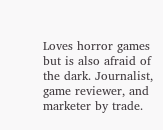Loves horror games but is also afraid of the dark. Journalist, game reviewer, and marketer by trade.